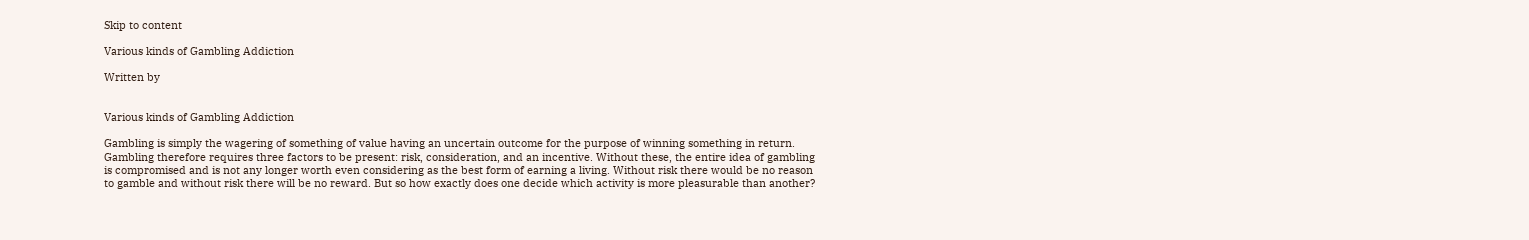Skip to content

Various kinds of Gambling Addiction

Written by


Various kinds of Gambling Addiction

Gambling is simply the wagering of something of value having an uncertain outcome for the purpose of winning something in return. Gambling therefore requires three factors to be present: risk, consideration, and an incentive. Without these, the entire idea of gambling is compromised and is not any longer worth even considering as the best form of earning a living. Without risk there would be no reason to gamble and without risk there will be no reward. But so how exactly does one decide which activity is more pleasurable than another?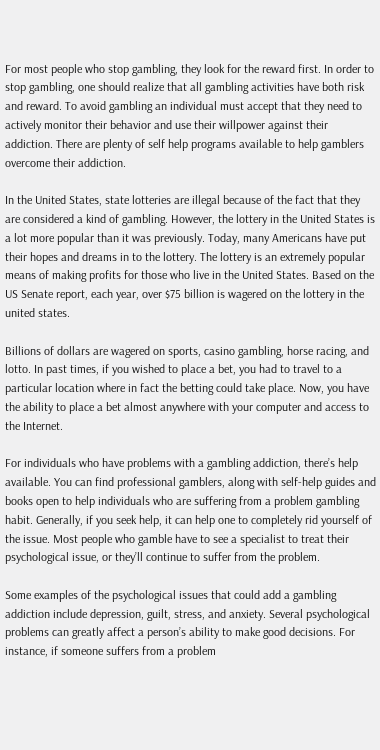For most people who stop gambling, they look for the reward first. In order to stop gambling, one should realize that all gambling activities have both risk and reward. To avoid gambling an individual must accept that they need to actively monitor their behavior and use their willpower against their addiction. There are plenty of self help programs available to help gamblers overcome their addiction.

In the United States, state lotteries are illegal because of the fact that they are considered a kind of gambling. However, the lottery in the United States is a lot more popular than it was previously. Today, many Americans have put their hopes and dreams in to the lottery. The lottery is an extremely popular means of making profits for those who live in the United States. Based on the US Senate report, each year, over $75 billion is wagered on the lottery in the united states.

Billions of dollars are wagered on sports, casino gambling, horse racing, and lotto. In past times, if you wished to place a bet, you had to travel to a particular location where in fact the betting could take place. Now, you have the ability to place a bet almost anywhere with your computer and access to the Internet.

For individuals who have problems with a gambling addiction, there’s help available. You can find professional gamblers, along with self-help guides and books open to help individuals who are suffering from a problem gambling habit. Generally, if you seek help, it can help one to completely rid yourself of the issue. Most people who gamble have to see a specialist to treat their psychological issue, or they’ll continue to suffer from the problem.

Some examples of the psychological issues that could add a gambling addiction include depression, guilt, stress, and anxiety. Several psychological problems can greatly affect a person’s ability to make good decisions. For instance, if someone suffers from a problem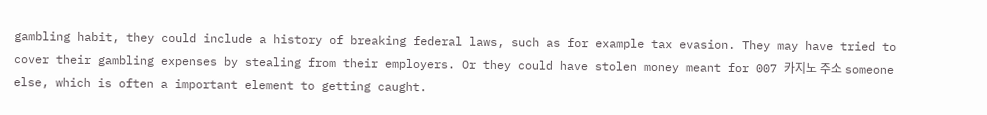gambling habit, they could include a history of breaking federal laws, such as for example tax evasion. They may have tried to cover their gambling expenses by stealing from their employers. Or they could have stolen money meant for 007 카지노 주소 someone else, which is often a important element to getting caught.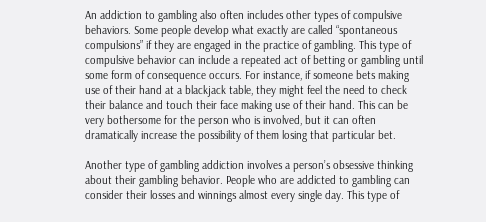An addiction to gambling also often includes other types of compulsive behaviors. Some people develop what exactly are called “spontaneous compulsions” if they are engaged in the practice of gambling. This type of compulsive behavior can include a repeated act of betting or gambling until some form of consequence occurs. For instance, if someone bets making use of their hand at a blackjack table, they might feel the need to check their balance and touch their face making use of their hand. This can be very bothersome for the person who is involved, but it can often dramatically increase the possibility of them losing that particular bet.

Another type of gambling addiction involves a person’s obsessive thinking about their gambling behavior. People who are addicted to gambling can consider their losses and winnings almost every single day. This type of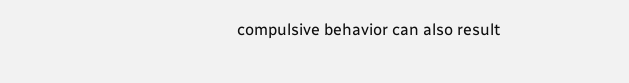compulsive behavior can also result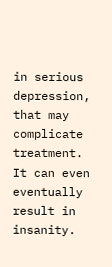in serious depression, that may complicate treatment. It can even eventually result in insanity.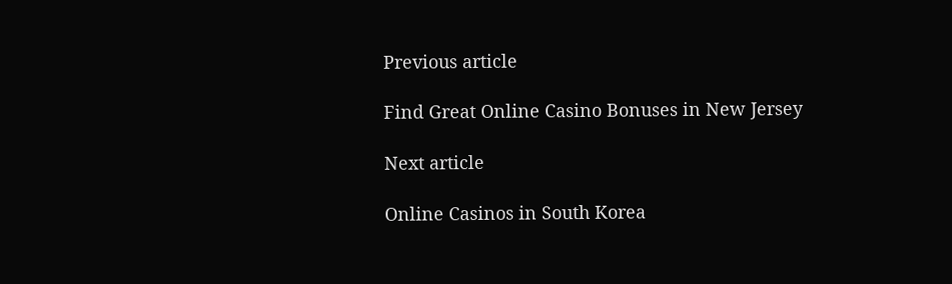Previous article

Find Great Online Casino Bonuses in New Jersey

Next article

Online Casinos in South Korea